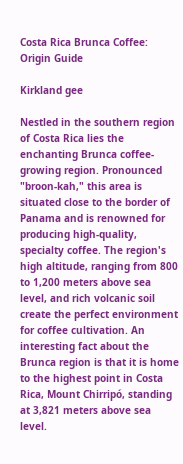Costa Rica Brunca Coffee: Origin Guide

Kirkland gee

Nestled in the southern region of Costa Rica lies the enchanting Brunca coffee-growing region. Pronounced "broon-kah," this area is situated close to the border of Panama and is renowned for producing high-quality, specialty coffee. The region's high altitude, ranging from 800 to 1,200 meters above sea level, and rich volcanic soil create the perfect environment for coffee cultivation. An interesting fact about the Brunca region is that it is home to the highest point in Costa Rica, Mount Chirripó, standing at 3,821 meters above sea level.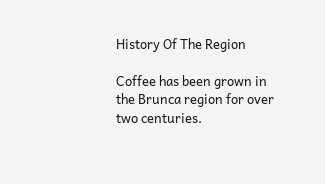History Of The Region

Coffee has been grown in the Brunca region for over two centuries.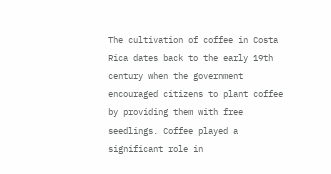The cultivation of coffee in Costa Rica dates back to the early 19th century when the government encouraged citizens to plant coffee by providing them with free seedlings. Coffee played a significant role in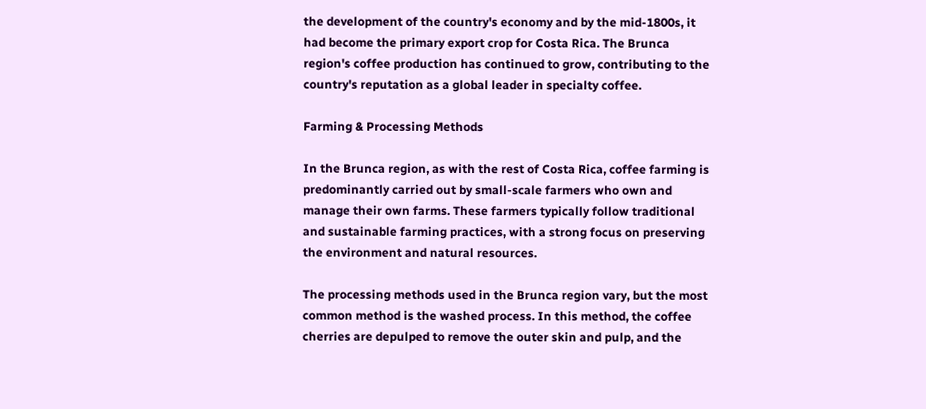the development of the country's economy and by the mid-1800s, it had become the primary export crop for Costa Rica. The Brunca region's coffee production has continued to grow, contributing to the country's reputation as a global leader in specialty coffee.

Farming & Processing Methods

In the Brunca region, as with the rest of Costa Rica, coffee farming is predominantly carried out by small-scale farmers who own and manage their own farms. These farmers typically follow traditional and sustainable farming practices, with a strong focus on preserving the environment and natural resources.

The processing methods used in the Brunca region vary, but the most common method is the washed process. In this method, the coffee cherries are depulped to remove the outer skin and pulp, and the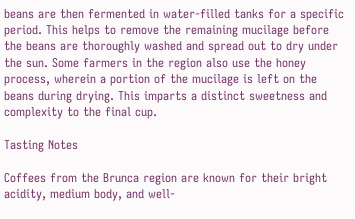beans are then fermented in water-filled tanks for a specific period. This helps to remove the remaining mucilage before the beans are thoroughly washed and spread out to dry under the sun. Some farmers in the region also use the honey process, wherein a portion of the mucilage is left on the beans during drying. This imparts a distinct sweetness and complexity to the final cup.

Tasting Notes

Coffees from the Brunca region are known for their bright acidity, medium body, and well-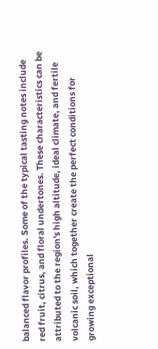balanced flavor profiles. Some of the typical tasting notes include red fruit, citrus, and floral undertones. These characteristics can be attributed to the region's high altitude, ideal climate, and fertile volcanic soil, which together create the perfect conditions for growing exceptional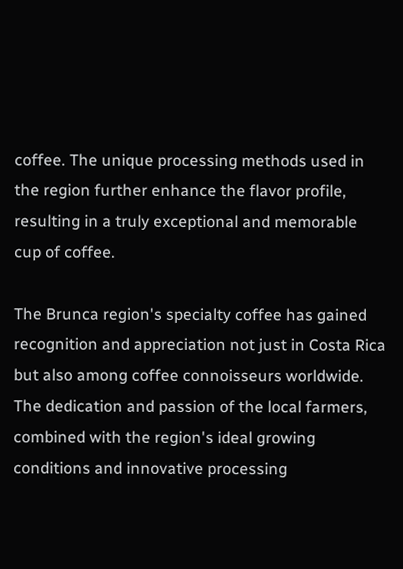coffee. The unique processing methods used in the region further enhance the flavor profile, resulting in a truly exceptional and memorable cup of coffee.

The Brunca region's specialty coffee has gained recognition and appreciation not just in Costa Rica but also among coffee connoisseurs worldwide. The dedication and passion of the local farmers, combined with the region's ideal growing conditions and innovative processing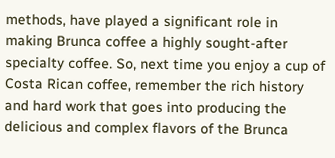methods, have played a significant role in making Brunca coffee a highly sought-after specialty coffee. So, next time you enjoy a cup of Costa Rican coffee, remember the rich history and hard work that goes into producing the delicious and complex flavors of the Brunca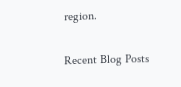region.

Recent Blog Posts